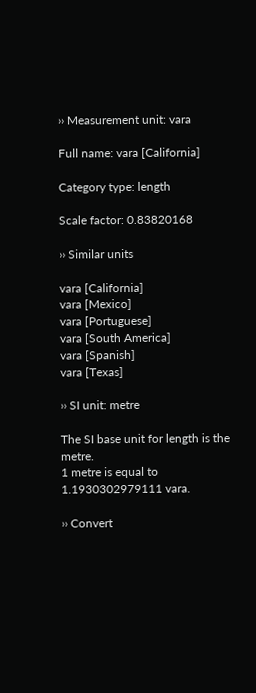›› Measurement unit: vara

Full name: vara [California]

Category type: length

Scale factor: 0.83820168

›› Similar units

vara [California]
vara [Mexico]
vara [Portuguese]
vara [South America]
vara [Spanish]
vara [Texas]

›› SI unit: metre

The SI base unit for length is the metre.
1 metre is equal to 1.1930302979111 vara.

›› Convert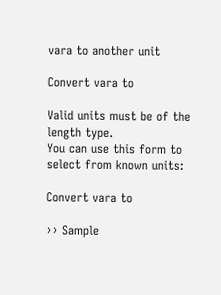vara to another unit

Convert vara to

Valid units must be of the length type.
You can use this form to select from known units:

Convert vara to

›› Sample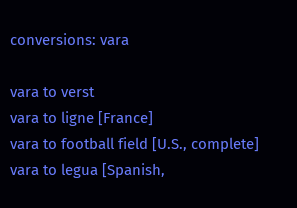conversions: vara

vara to verst
vara to ligne [France]
vara to football field [U.S., complete]
vara to legua [Spanish,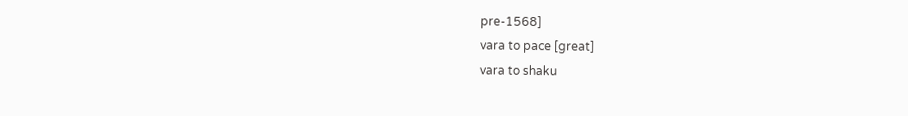pre-1568]
vara to pace [great]
vara to shaku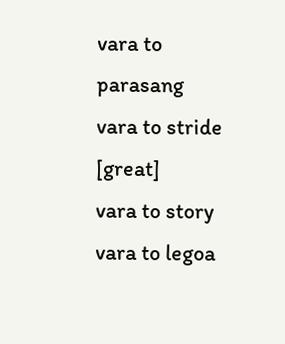vara to parasang
vara to stride [great]
vara to story
vara to legoa